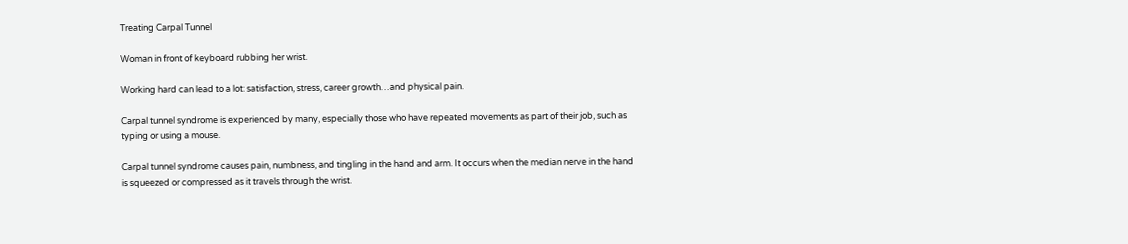Treating Carpal Tunnel

Woman in front of keyboard rubbing her wrist.

Working hard can lead to a lot: satisfaction, stress, career growth…and physical pain.

Carpal tunnel syndrome is experienced by many, especially those who have repeated movements as part of their job, such as typing or using a mouse.

Carpal tunnel syndrome causes pain, numbness, and tingling in the hand and arm. It occurs when the median nerve in the hand is squeezed or compressed as it travels through the wrist.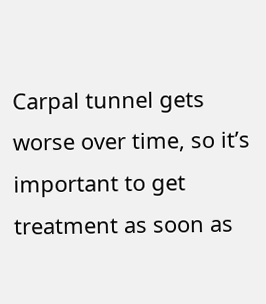Carpal tunnel gets worse over time, so it’s important to get treatment as soon as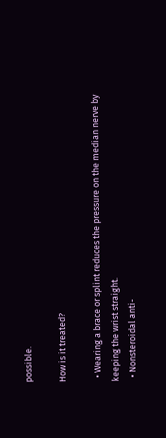possible.

How is it treated?

  • Wearing a brace or splint reduces the pressure on the median nerve by keeping the wrist straight.
  • Nonsteroidal anti-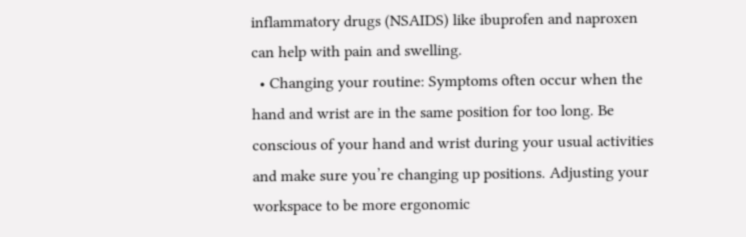inflammatory drugs (NSAIDS) like ibuprofen and naproxen can help with pain and swelling.
  • Changing your routine: Symptoms often occur when the hand and wrist are in the same position for too long. Be conscious of your hand and wrist during your usual activities and make sure you’re changing up positions. Adjusting your workspace to be more ergonomic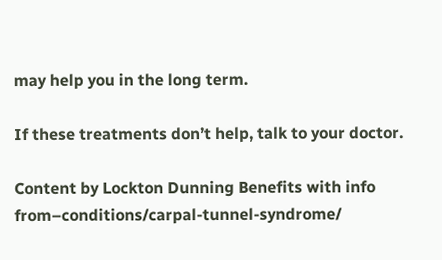may help you in the long term.

If these treatments don’t help, talk to your doctor.

Content by Lockton Dunning Benefits with info from–conditions/carpal-tunnel-syndrome/